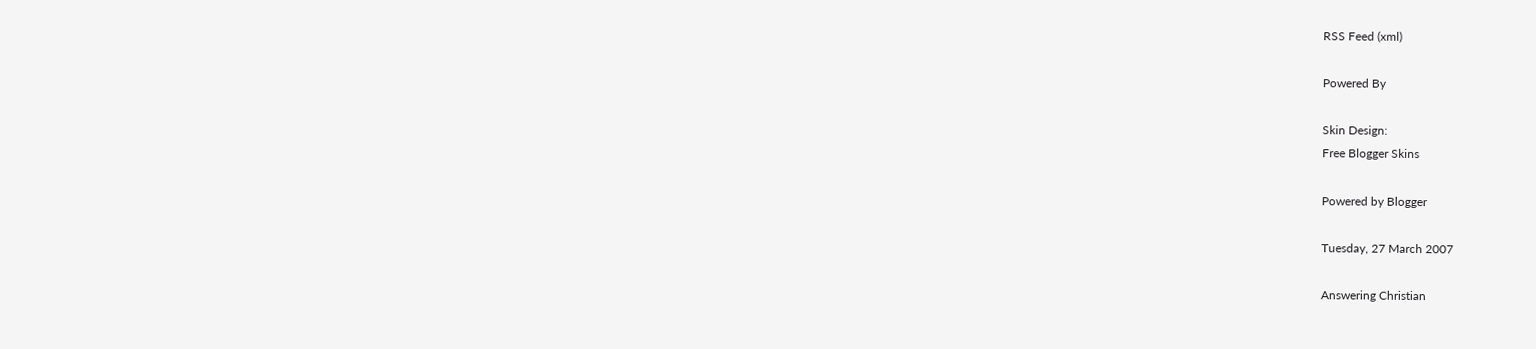RSS Feed (xml)

Powered By

Skin Design:
Free Blogger Skins

Powered by Blogger

Tuesday, 27 March 2007

Answering Christian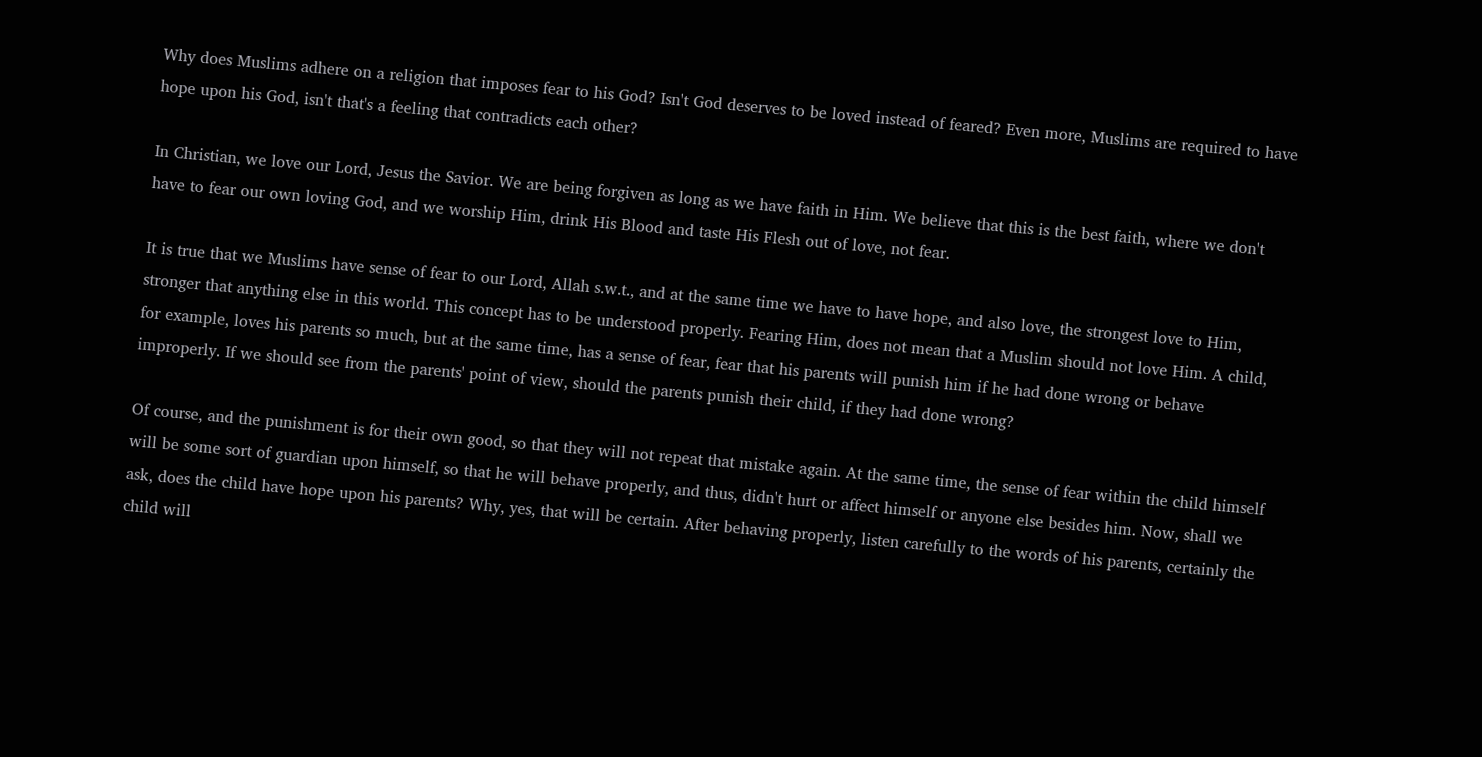Why does Muslims adhere on a religion that imposes fear to his God? Isn't God deserves to be loved instead of feared? Even more, Muslims are required to have hope upon his God, isn't that's a feeling that contradicts each other?

In Christian, we love our Lord, Jesus the Savior. We are being forgiven as long as we have faith in Him. We believe that this is the best faith, where we don't have to fear our own loving God, and we worship Him, drink His Blood and taste His Flesh out of love, not fear.

It is true that we Muslims have sense of fear to our Lord, Allah s.w.t., and at the same time we have to have hope, and also love, the strongest love to Him, stronger that anything else in this world. This concept has to be understood properly. Fearing Him, does not mean that a Muslim should not love Him. A child, for example, loves his parents so much, but at the same time, has a sense of fear, fear that his parents will punish him if he had done wrong or behave improperly. If we should see from the parents' point of view, should the parents punish their child, if they had done wrong?

Of course, and the punishment is for their own good, so that they will not repeat that mistake again. At the same time, the sense of fear within the child himself will be some sort of guardian upon himself, so that he will behave properly, and thus, didn't hurt or affect himself or anyone else besides him. Now, shall we ask, does the child have hope upon his parents? Why, yes, that will be certain. After behaving properly, listen carefully to the words of his parents, certainly the child will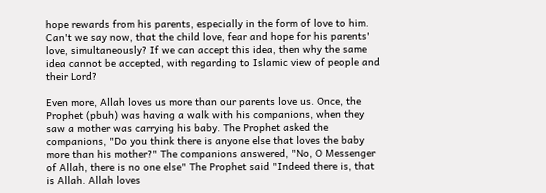hope rewards from his parents, especially in the form of love to him.
Can't we say now, that the child love, fear and hope for his parents' love, simultaneously? If we can accept this idea, then why the same idea cannot be accepted, with regarding to Islamic view of people and their Lord?

Even more, Allah loves us more than our parents love us. Once, the Prophet (pbuh) was having a walk with his companions, when they saw a mother was carrying his baby. The Prophet asked the companions, "Do you think there is anyone else that loves the baby more than his mother?" The companions answered, "No, O Messenger of Allah, there is no one else" The Prophet said "Indeed there is, that is Allah. Allah loves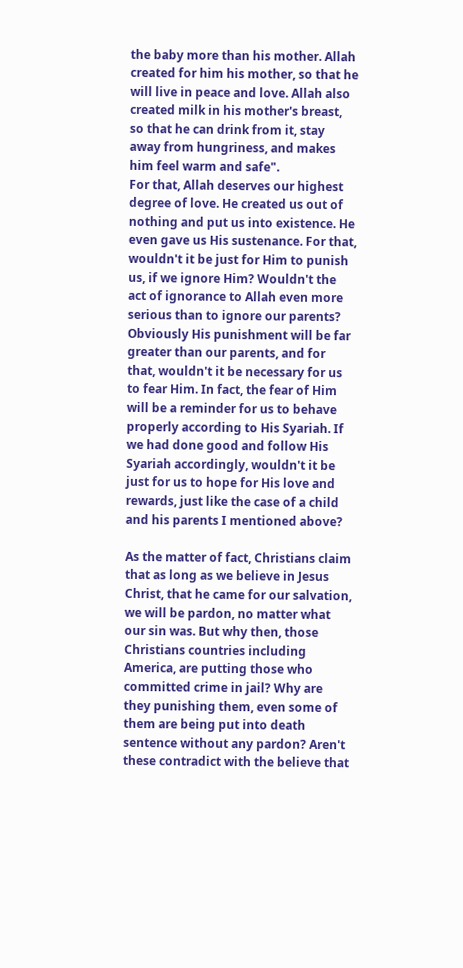the baby more than his mother. Allah created for him his mother, so that he will live in peace and love. Allah also created milk in his mother's breast, so that he can drink from it, stay away from hungriness, and makes him feel warm and safe".
For that, Allah deserves our highest degree of love. He created us out of nothing and put us into existence. He even gave us His sustenance. For that, wouldn't it be just for Him to punish us, if we ignore Him? Wouldn't the act of ignorance to Allah even more serious than to ignore our parents? Obviously His punishment will be far greater than our parents, and for that, wouldn't it be necessary for us to fear Him. In fact, the fear of Him will be a reminder for us to behave properly according to His Syariah. If we had done good and follow His Syariah accordingly, wouldn't it be just for us to hope for His love and rewards, just like the case of a child and his parents I mentioned above?

As the matter of fact, Christians claim that as long as we believe in Jesus Christ, that he came for our salvation, we will be pardon, no matter what our sin was. But why then, those Christians countries including America, are putting those who committed crime in jail? Why are they punishing them, even some of them are being put into death sentence without any pardon? Aren't these contradict with the believe that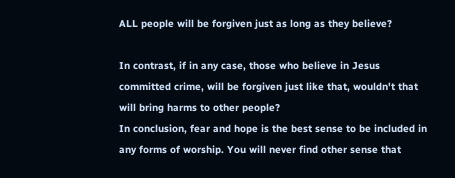ALL people will be forgiven just as long as they believe?

In contrast, if in any case, those who believe in Jesus committed crime, will be forgiven just like that, wouldn't that will bring harms to other people?
In conclusion, fear and hope is the best sense to be included in any forms of worship. You will never find other sense that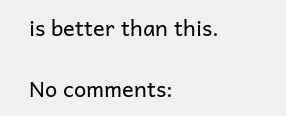is better than this.

No comments: